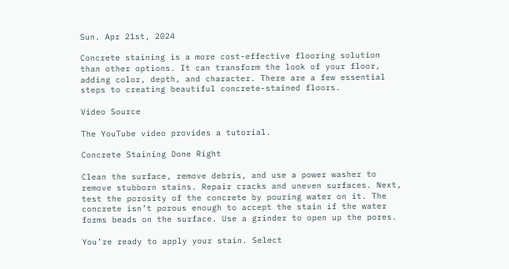Sun. Apr 21st, 2024

Concrete staining is a more cost-effective flooring solution than other options. It can transform the look of your floor, adding color, depth, and character. There are a few essential steps to creating beautiful concrete-stained floors.

Video Source

The YouTube video provides a tutorial.

Concrete Staining Done Right

Clean the surface, remove debris, and use a power washer to remove stubborn stains. Repair cracks and uneven surfaces. Next, test the porosity of the concrete by pouring water on it. The concrete isn’t porous enough to accept the stain if the water forms beads on the surface. Use a grinder to open up the pores.

You’re ready to apply your stain. Select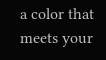a color that meets your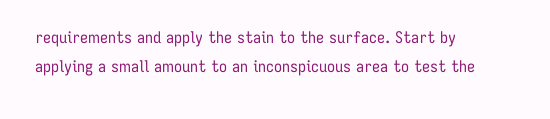requirements and apply the stain to the surface. Start by applying a small amount to an inconspicuous area to test the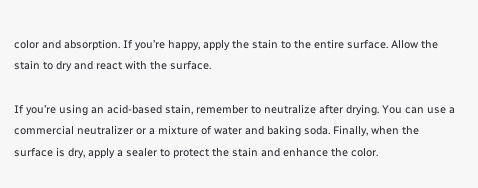color and absorption. If you’re happy, apply the stain to the entire surface. Allow the stain to dry and react with the surface.

If you’re using an acid-based stain, remember to neutralize after drying. You can use a commercial neutralizer or a mixture of water and baking soda. Finally, when the surface is dry, apply a sealer to protect the stain and enhance the color.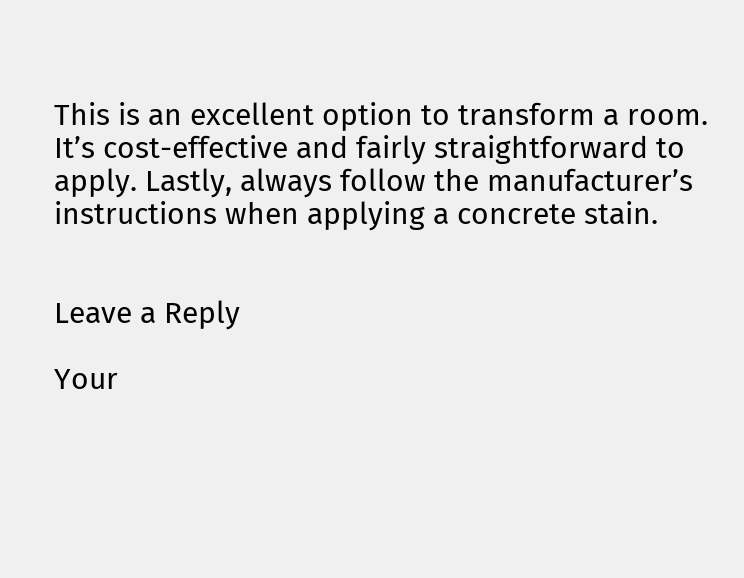This is an excellent option to transform a room. It’s cost-effective and fairly straightforward to apply. Lastly, always follow the manufacturer’s instructions when applying a concrete stain.


Leave a Reply

Your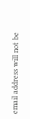email address will not be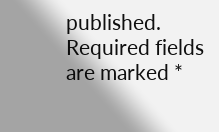published. Required fields are marked *